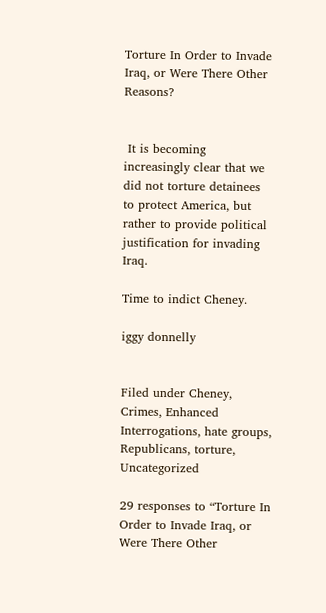Torture In Order to Invade Iraq, or Were There Other Reasons?


 It is becoming increasingly clear that we did not torture detainees to protect America, but rather to provide political justification for invading Iraq.

Time to indict Cheney.

iggy donnelly


Filed under Cheney, Crimes, Enhanced Interrogations, hate groups, Republicans, torture, Uncategorized

29 responses to “Torture In Order to Invade Iraq, or Were There Other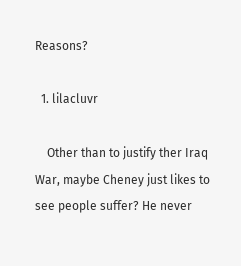Reasons?

  1. lilacluvr

    Other than to justify ther Iraq War, maybe Cheney just likes to see people suffer? He never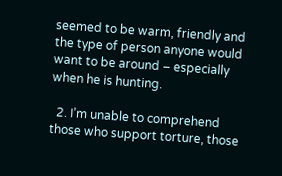seemed to be warm, friendly and the type of person anyone would want to be around – especially when he is hunting.

  2. I’m unable to comprehend those who support torture, those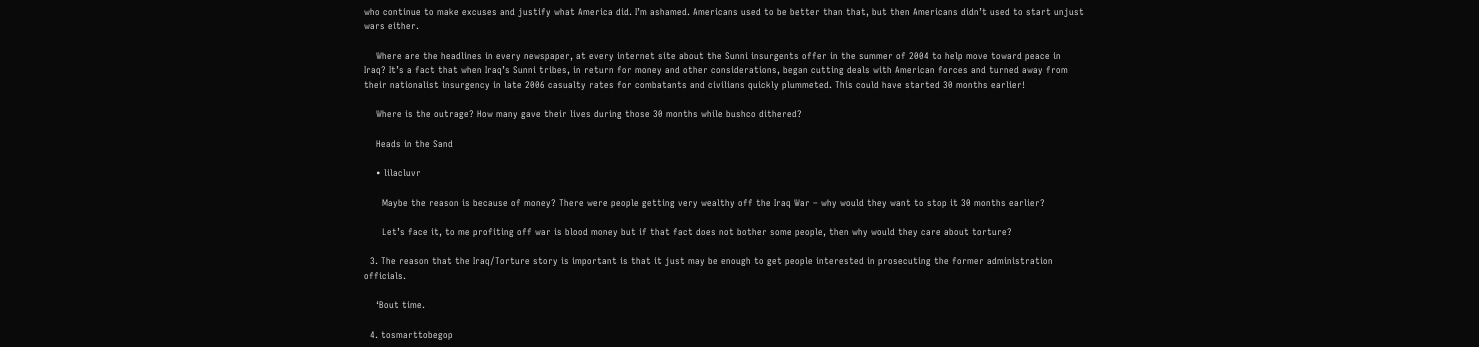who continue to make excuses and justify what America did. I’m ashamed. Americans used to be better than that, but then Americans didn’t used to start unjust wars either.

    Where are the headlines in every newspaper, at every internet site about the Sunni insurgents offer in the summer of 2004 to help move toward peace in Iraq? It’s a fact that when Iraq’s Sunni tribes, in return for money and other considerations, began cutting deals with American forces and turned away from their nationalist insurgency in late 2006 casualty rates for combatants and civilians quickly plummeted. This could have started 30 months earlier!

    Where is the outrage? How many gave their lives during those 30 months while bushco dithered?

    Heads in the Sand

    • lilacluvr

      Maybe the reason is because of money? There were people getting very wealthy off the Iraq War – why would they want to stop it 30 months earlier?

      Let’s face it, to me profiting off war is blood money but if that fact does not bother some people, then why would they care about torture?

  3. The reason that the Iraq/Torture story is important is that it just may be enough to get people interested in prosecuting the former administration officials.

    ‘Bout time.

  4. tosmarttobegop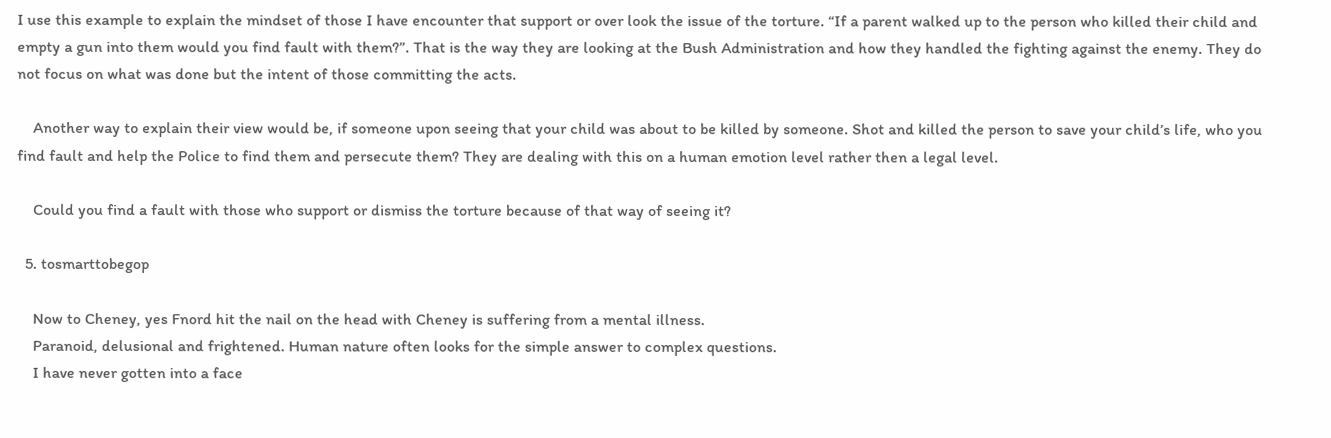I use this example to explain the mindset of those I have encounter that support or over look the issue of the torture. “If a parent walked up to the person who killed their child and empty a gun into them would you find fault with them?”. That is the way they are looking at the Bush Administration and how they handled the fighting against the enemy. They do not focus on what was done but the intent of those committing the acts.

    Another way to explain their view would be, if someone upon seeing that your child was about to be killed by someone. Shot and killed the person to save your child’s life, who you find fault and help the Police to find them and persecute them? They are dealing with this on a human emotion level rather then a legal level.

    Could you find a fault with those who support or dismiss the torture because of that way of seeing it?

  5. tosmarttobegop

    Now to Cheney, yes Fnord hit the nail on the head with Cheney is suffering from a mental illness.
    Paranoid, delusional and frightened. Human nature often looks for the simple answer to complex questions.
    I have never gotten into a face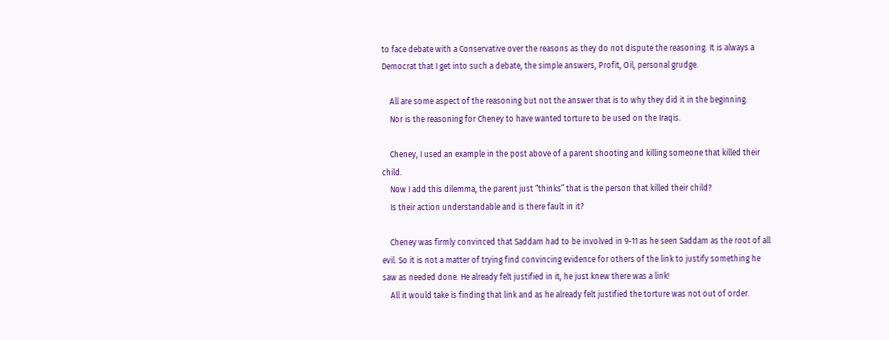to face debate with a Conservative over the reasons as they do not dispute the reasoning. It is always a Democrat that I get into such a debate, the simple answers, Profit, Oil, personal grudge.

    All are some aspect of the reasoning but not the answer that is to why they did it in the beginning.
    Nor is the reasoning for Cheney to have wanted torture to be used on the Iraqis.

    Cheney, I used an example in the post above of a parent shooting and killing someone that killed their child.
    Now I add this dilemma, the parent just “thinks” that is the person that killed their child?
    Is their action understandable and is there fault in it?

    Cheney was firmly convinced that Saddam had to be involved in 9-11 as he seen Saddam as the root of all evil. So it is not a matter of trying find convincing evidence for others of the link to justify something he saw as needed done. He already felt justified in it, he just knew there was a link!
    All it would take is finding that link and as he already felt justified the torture was not out of order.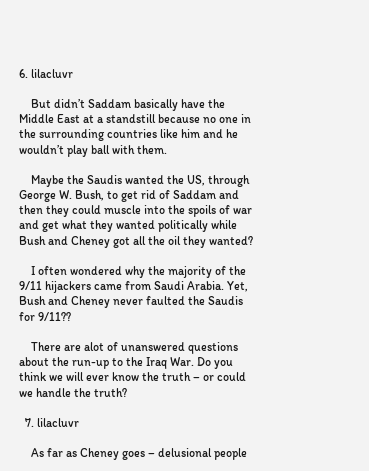6. lilacluvr

    But didn’t Saddam basically have the Middle East at a standstill because no one in the surrounding countries like him and he wouldn’t play ball with them.

    Maybe the Saudis wanted the US, through George W. Bush, to get rid of Saddam and then they could muscle into the spoils of war and get what they wanted politically while Bush and Cheney got all the oil they wanted?

    I often wondered why the majority of the 9/11 hijackers came from Saudi Arabia. Yet, Bush and Cheney never faulted the Saudis for 9/11??

    There are alot of unanswered questions about the run-up to the Iraq War. Do you think we will ever know the truth – or could we handle the truth?

  7. lilacluvr

    As far as Cheney goes – delusional people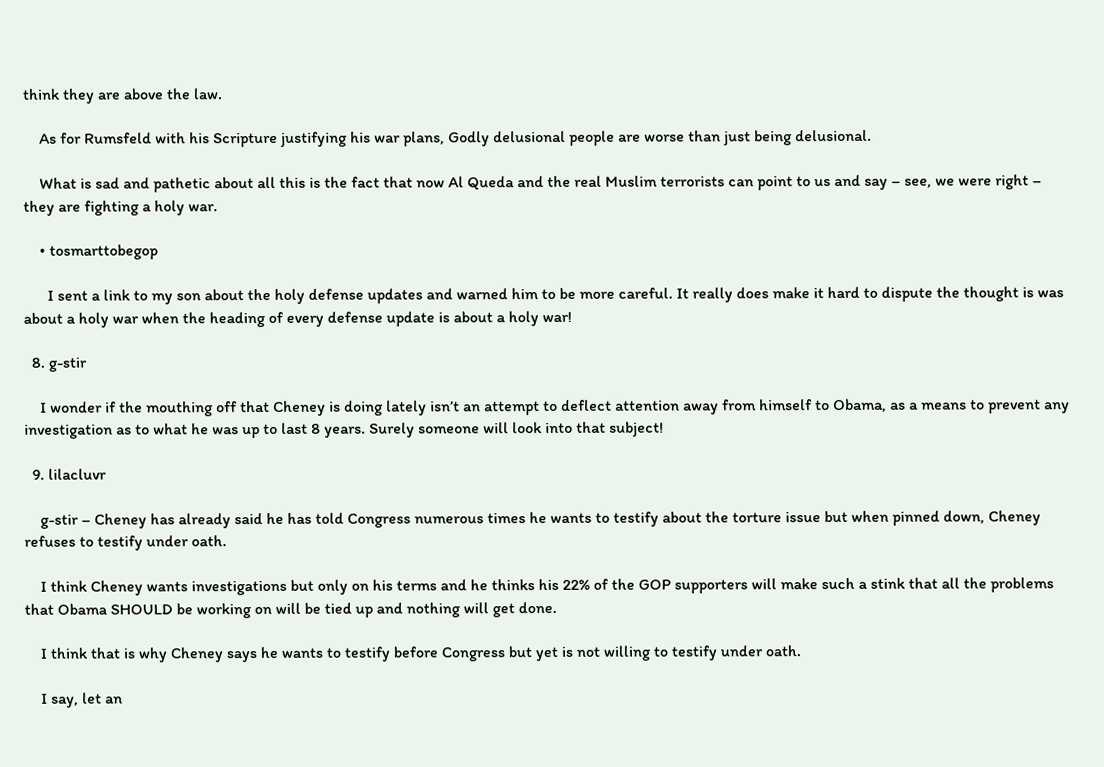think they are above the law.

    As for Rumsfeld with his Scripture justifying his war plans, Godly delusional people are worse than just being delusional.

    What is sad and pathetic about all this is the fact that now Al Queda and the real Muslim terrorists can point to us and say – see, we were right – they are fighting a holy war.

    • tosmarttobegop

      I sent a link to my son about the holy defense updates and warned him to be more careful. It really does make it hard to dispute the thought is was about a holy war when the heading of every defense update is about a holy war!

  8. g-stir

    I wonder if the mouthing off that Cheney is doing lately isn’t an attempt to deflect attention away from himself to Obama, as a means to prevent any investigation as to what he was up to last 8 years. Surely someone will look into that subject!

  9. lilacluvr

    g-stir – Cheney has already said he has told Congress numerous times he wants to testify about the torture issue but when pinned down, Cheney refuses to testify under oath.

    I think Cheney wants investigations but only on his terms and he thinks his 22% of the GOP supporters will make such a stink that all the problems that Obama SHOULD be working on will be tied up and nothing will get done.

    I think that is why Cheney says he wants to testify before Congress but yet is not willing to testify under oath.

    I say, let an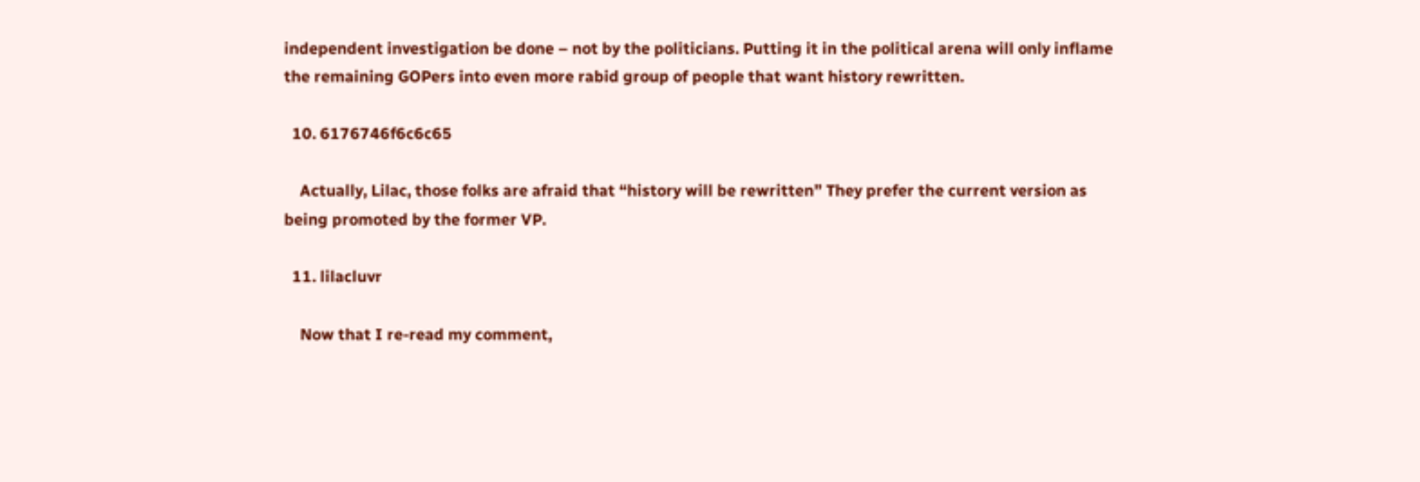independent investigation be done – not by the politicians. Putting it in the political arena will only inflame the remaining GOPers into even more rabid group of people that want history rewritten.

  10. 6176746f6c6c65

    Actually, Lilac, those folks are afraid that “history will be rewritten” They prefer the current version as being promoted by the former VP.

  11. lilacluvr

    Now that I re-read my comment,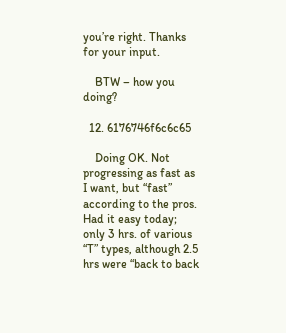you’re right. Thanks for your input.

    BTW – how you doing?

  12. 6176746f6c6c65

    Doing OK. Not progressing as fast as I want, but “fast” according to the pros. Had it easy today; only 3 hrs. of various “T” types, although 2.5 hrs were “back to back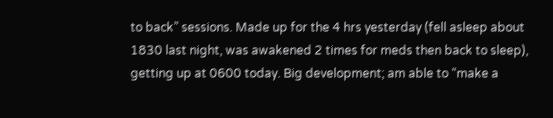to back” sessions. Made up for the 4 hrs yesterday (fell asleep about 1830 last night, was awakened 2 times for meds then back to sleep), getting up at 0600 today. Big development; am able to “make a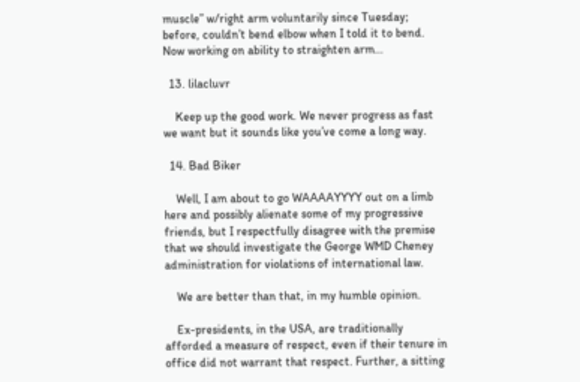muscle” w/right arm voluntarily since Tuesday; before, couldn’t bend elbow when I told it to bend. Now working on ability to straighten arm…

  13. lilacluvr

    Keep up the good work. We never progress as fast we want but it sounds like you’ve come a long way.

  14. Bad Biker

    Well, I am about to go WAAAAYYYY out on a limb here and possibly alienate some of my progressive friends, but I respectfully disagree with the premise that we should investigate the George WMD Cheney administration for violations of international law.

    We are better than that, in my humble opinion.

    Ex-presidents, in the USA, are traditionally afforded a measure of respect, even if their tenure in office did not warrant that respect. Further, a sitting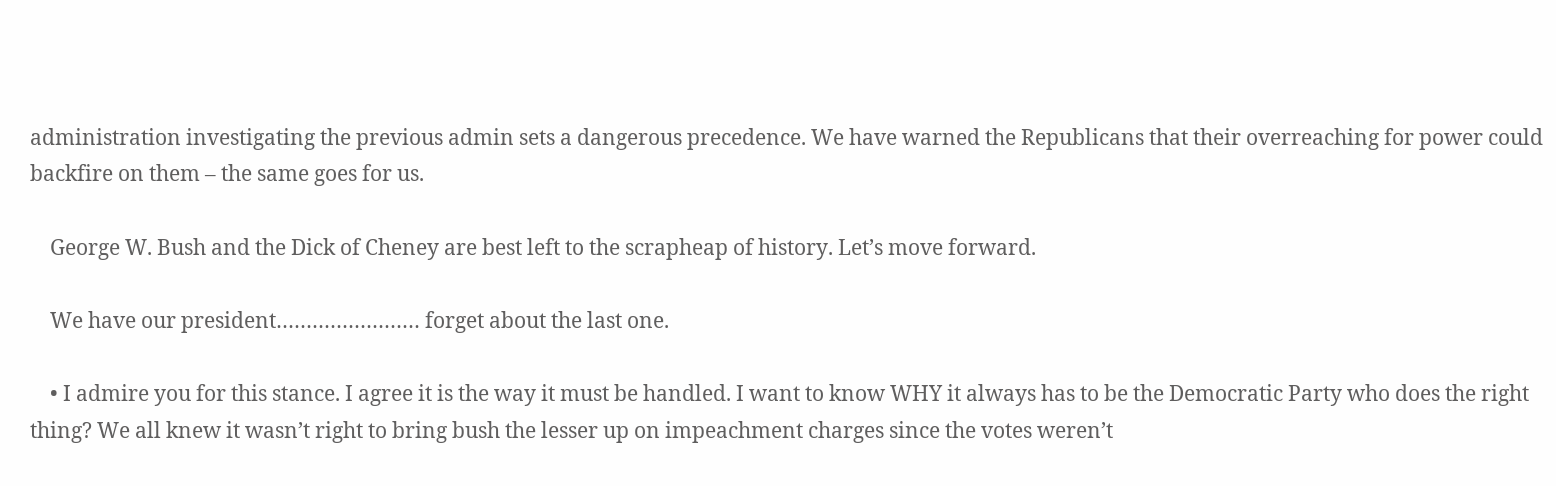administration investigating the previous admin sets a dangerous precedence. We have warned the Republicans that their overreaching for power could backfire on them – the same goes for us.

    George W. Bush and the Dick of Cheney are best left to the scrapheap of history. Let’s move forward.

    We have our president…………………… forget about the last one.

    • I admire you for this stance. I agree it is the way it must be handled. I want to know WHY it always has to be the Democratic Party who does the right thing? We all knew it wasn’t right to bring bush the lesser up on impeachment charges since the votes weren’t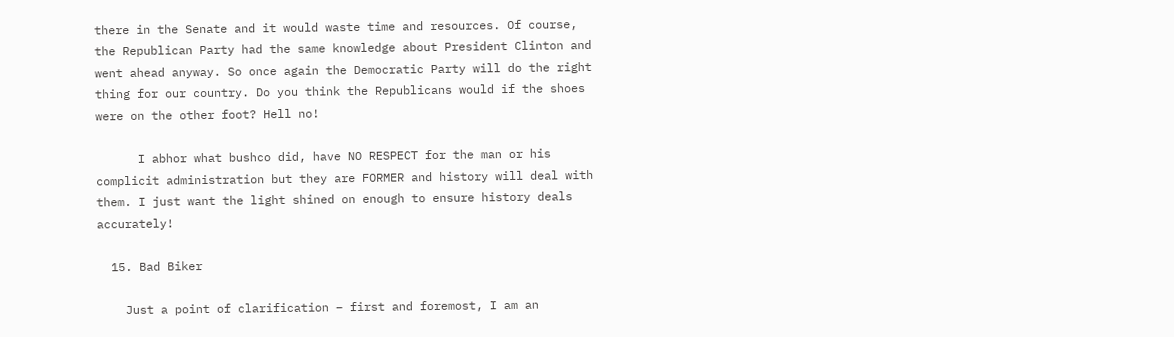there in the Senate and it would waste time and resources. Of course, the Republican Party had the same knowledge about President Clinton and went ahead anyway. So once again the Democratic Party will do the right thing for our country. Do you think the Republicans would if the shoes were on the other foot? Hell no!

      I abhor what bushco did, have NO RESPECT for the man or his complicit administration but they are FORMER and history will deal with them. I just want the light shined on enough to ensure history deals accurately!

  15. Bad Biker

    Just a point of clarification – first and foremost, I am an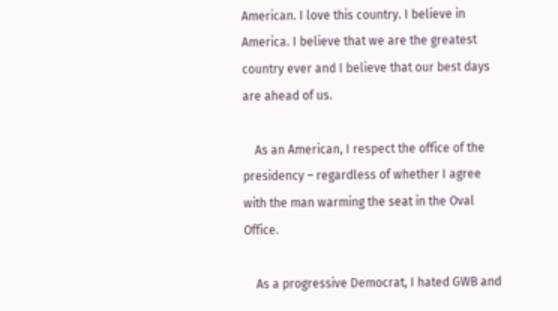American. I love this country. I believe in America. I believe that we are the greatest country ever and I believe that our best days are ahead of us.

    As an American, I respect the office of the presidency – regardless of whether I agree with the man warming the seat in the Oval Office.

    As a progressive Democrat, I hated GWB and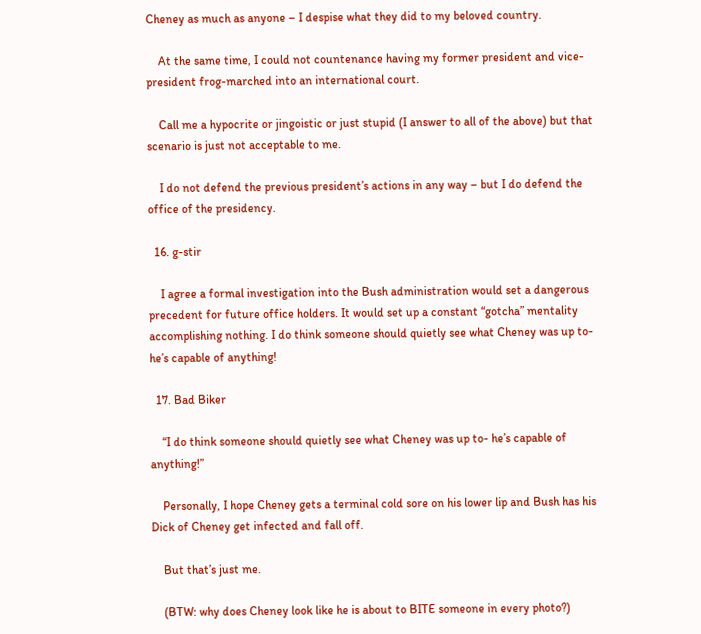Cheney as much as anyone – I despise what they did to my beloved country.

    At the same time, I could not countenance having my former president and vice-president frog-marched into an international court.

    Call me a hypocrite or jingoistic or just stupid (I answer to all of the above) but that scenario is just not acceptable to me.

    I do not defend the previous president’s actions in any way – but I do defend the office of the presidency.

  16. g-stir

    I agree a formal investigation into the Bush administration would set a dangerous precedent for future office holders. It would set up a constant “gotcha” mentality accomplishing nothing. I do think someone should quietly see what Cheney was up to- he’s capable of anything!

  17. Bad Biker

    “I do think someone should quietly see what Cheney was up to- he’s capable of anything!”

    Personally, I hope Cheney gets a terminal cold sore on his lower lip and Bush has his Dick of Cheney get infected and fall off.

    But that’s just me.

    (BTW: why does Cheney look like he is about to BITE someone in every photo?)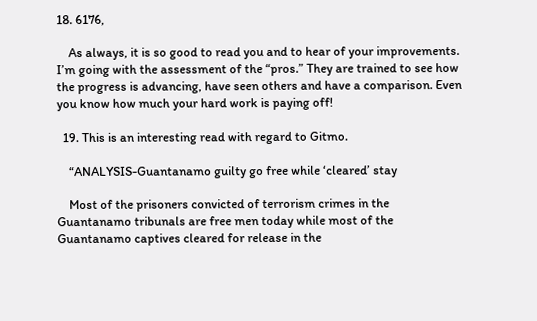18. 6176,

    As always, it is so good to read you and to hear of your improvements. I’m going with the assessment of the “pros.” They are trained to see how the progress is advancing, have seen others and have a comparison. Even you know how much your hard work is paying off!

  19. This is an interesting read with regard to Gitmo.

    “ANALYSIS-Guantanamo guilty go free while ‘cleared’ stay

    Most of the prisoners convicted of terrorism crimes in the Guantanamo tribunals are free men today while most of the Guantanamo captives cleared for release in the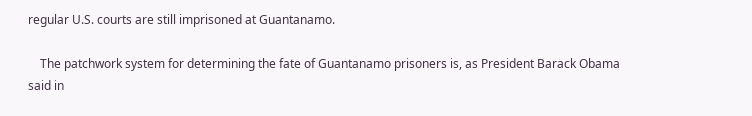regular U.S. courts are still imprisoned at Guantanamo.

    The patchwork system for determining the fate of Guantanamo prisoners is, as President Barack Obama said in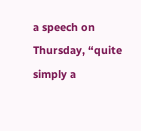a speech on Thursday, “quite simply a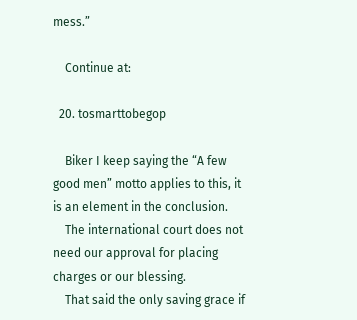mess.”

    Continue at:

  20. tosmarttobegop

    Biker I keep saying the “A few good men” motto applies to this, it is an element in the conclusion.
    The international court does not need our approval for placing charges or our blessing.
    That said the only saving grace if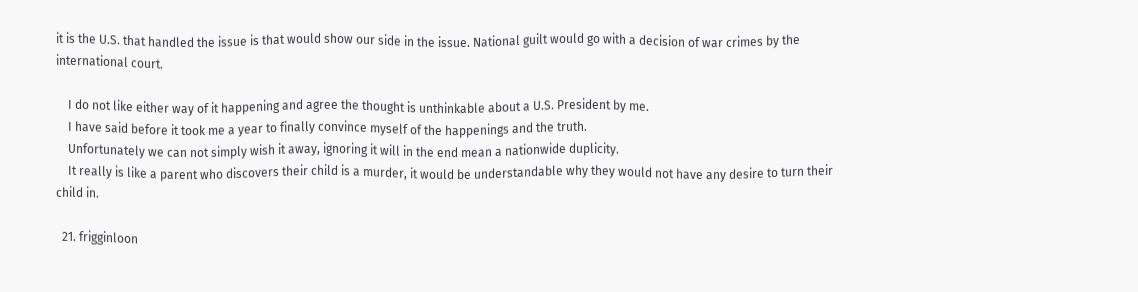it is the U.S. that handled the issue is that would show our side in the issue. National guilt would go with a decision of war crimes by the international court.

    I do not like either way of it happening and agree the thought is unthinkable about a U.S. President by me.
    I have said before it took me a year to finally convince myself of the happenings and the truth.
    Unfortunately we can not simply wish it away, ignoring it will in the end mean a nationwide duplicity.
    It really is like a parent who discovers their child is a murder, it would be understandable why they would not have any desire to turn their child in.

  21. frigginloon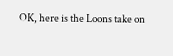OK, here is the Loons take on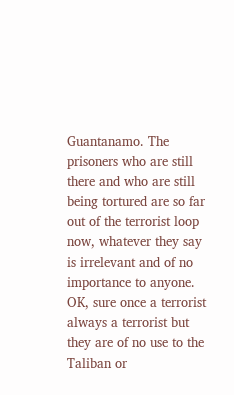Guantanamo. The prisoners who are still there and who are still being tortured are so far out of the terrorist loop now, whatever they say is irrelevant and of no importance to anyone. OK, sure once a terrorist always a terrorist but they are of no use to the Taliban or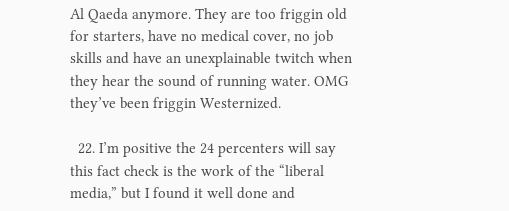Al Qaeda anymore. They are too friggin old for starters, have no medical cover, no job skills and have an unexplainable twitch when they hear the sound of running water. OMG they’ve been friggin Westernized.

  22. I’m positive the 24 percenters will say this fact check is the work of the “liberal media,” but I found it well done and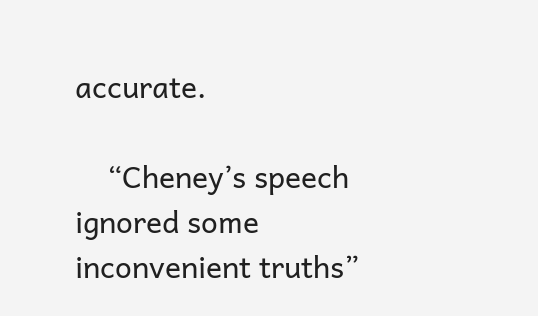accurate.

    “Cheney’s speech ignored some inconvenient truths”